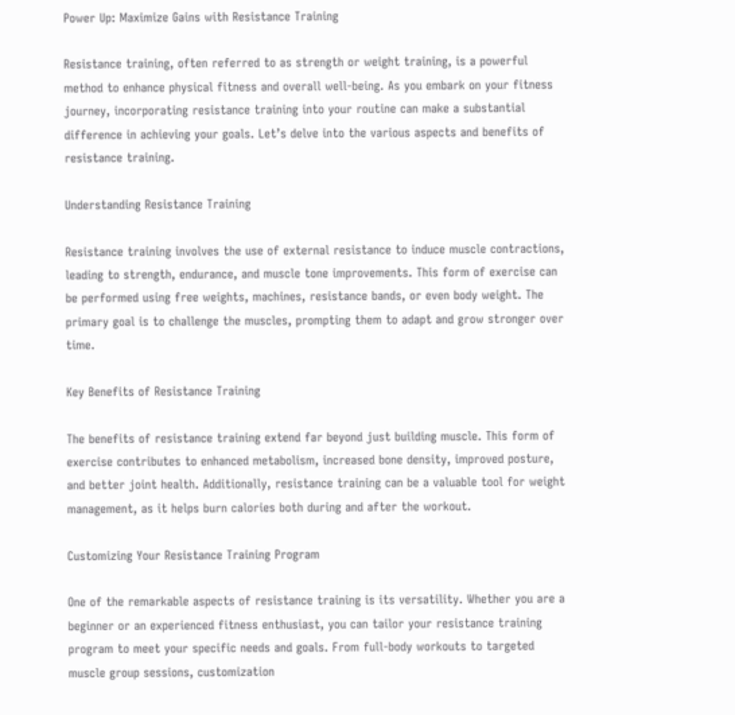Power Up: Maximize Gains with Resistance Training

Resistance training, often referred to as strength or weight training, is a powerful method to enhance physical fitness and overall well-being. As you embark on your fitness journey, incorporating resistance training into your routine can make a substantial difference in achieving your goals. Let’s delve into the various aspects and benefits of resistance training.

Understanding Resistance Training

Resistance training involves the use of external resistance to induce muscle contractions, leading to strength, endurance, and muscle tone improvements. This form of exercise can be performed using free weights, machines, resistance bands, or even body weight. The primary goal is to challenge the muscles, prompting them to adapt and grow stronger over time.

Key Benefits of Resistance Training

The benefits of resistance training extend far beyond just building muscle. This form of exercise contributes to enhanced metabolism, increased bone density, improved posture, and better joint health. Additionally, resistance training can be a valuable tool for weight management, as it helps burn calories both during and after the workout.

Customizing Your Resistance Training Program

One of the remarkable aspects of resistance training is its versatility. Whether you are a beginner or an experienced fitness enthusiast, you can tailor your resistance training program to meet your specific needs and goals. From full-body workouts to targeted muscle group sessions, customization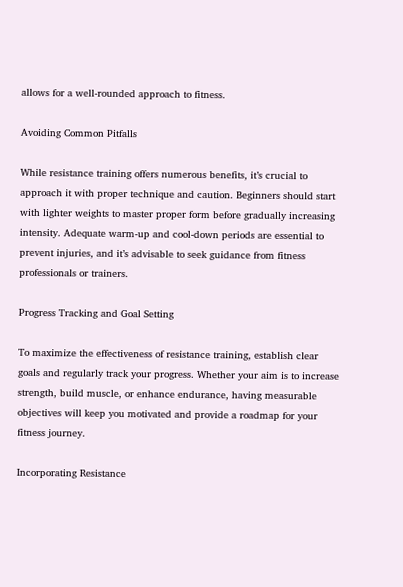allows for a well-rounded approach to fitness.

Avoiding Common Pitfalls

While resistance training offers numerous benefits, it’s crucial to approach it with proper technique and caution. Beginners should start with lighter weights to master proper form before gradually increasing intensity. Adequate warm-up and cool-down periods are essential to prevent injuries, and it’s advisable to seek guidance from fitness professionals or trainers.

Progress Tracking and Goal Setting

To maximize the effectiveness of resistance training, establish clear goals and regularly track your progress. Whether your aim is to increase strength, build muscle, or enhance endurance, having measurable objectives will keep you motivated and provide a roadmap for your fitness journey.

Incorporating Resistance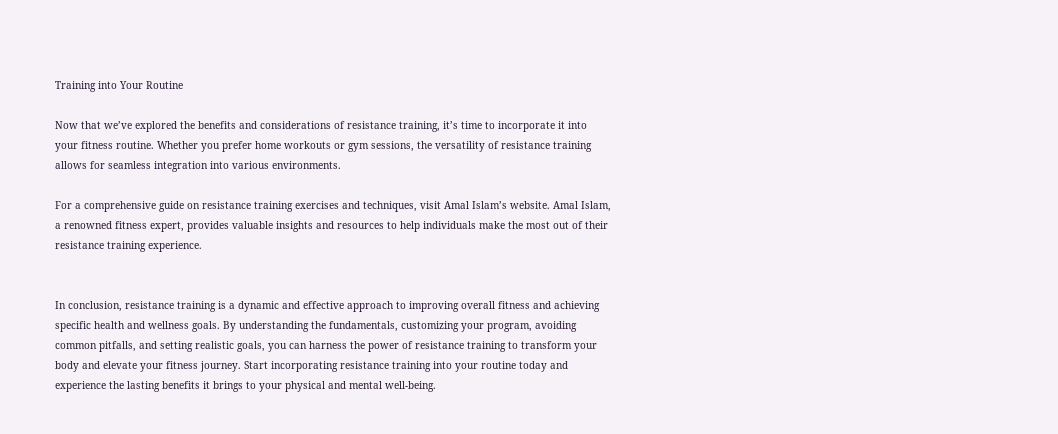Training into Your Routine

Now that we’ve explored the benefits and considerations of resistance training, it’s time to incorporate it into your fitness routine. Whether you prefer home workouts or gym sessions, the versatility of resistance training allows for seamless integration into various environments.

For a comprehensive guide on resistance training exercises and techniques, visit Amal Islam’s website. Amal Islam, a renowned fitness expert, provides valuable insights and resources to help individuals make the most out of their resistance training experience.


In conclusion, resistance training is a dynamic and effective approach to improving overall fitness and achieving specific health and wellness goals. By understanding the fundamentals, customizing your program, avoiding common pitfalls, and setting realistic goals, you can harness the power of resistance training to transform your body and elevate your fitness journey. Start incorporating resistance training into your routine today and experience the lasting benefits it brings to your physical and mental well-being.